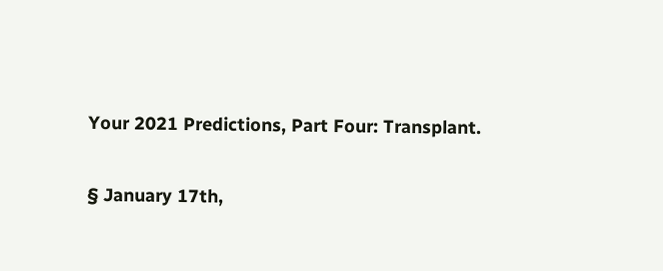Your 2021 Predictions, Part Four: Transplant.

§ January 17th,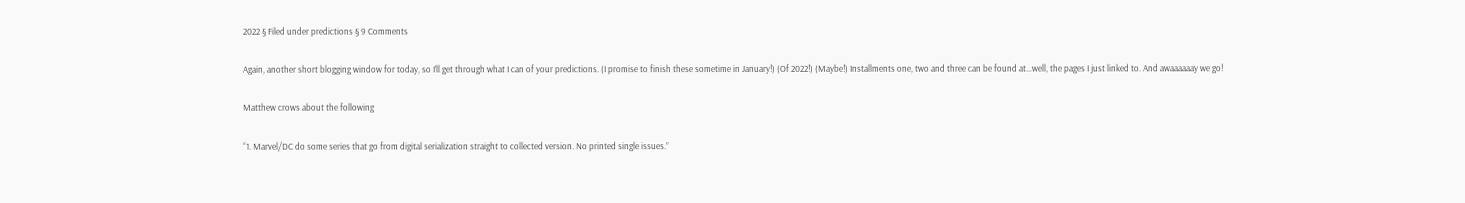2022 § Filed under predictions § 9 Comments

Again, another short blogging window for today, so I’ll get through what I can of your predictions. (I promise to finish these sometime in January!) (Of 2022!) (Maybe!) Installments one, two and three can be found at…well, the pages I just linked to. And awaaaaaay we go!

Matthew crows about the following

“1. Marvel/DC do some series that go from digital serialization straight to collected version. No printed single issues.”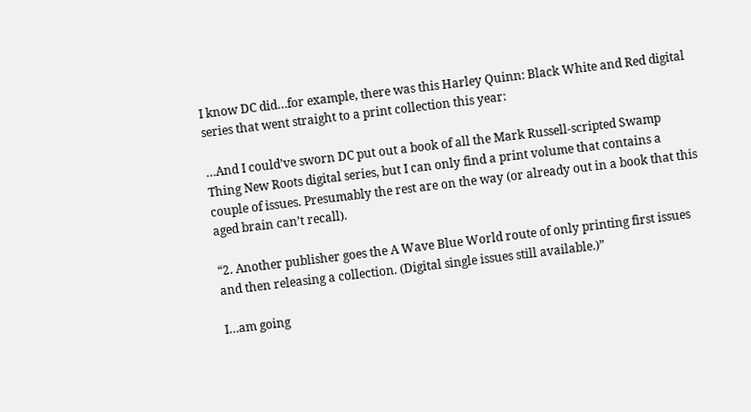I know DC did…for example, there was this Harley Quinn: Black White and Red digital series that went straight to a print collection this year:

…And I could’ve sworn DC put out a book of all the Mark Russell-scripted Swamp Thing New Roots digital series, but I can only find a print volume that contains a couple of issues. Presumably the rest are on the way (or already out in a book that this aged brain can’t recall).

“2. Another publisher goes the A Wave Blue World route of only printing first issues and then releasing a collection. (Digital single issues still available.)”

I…am going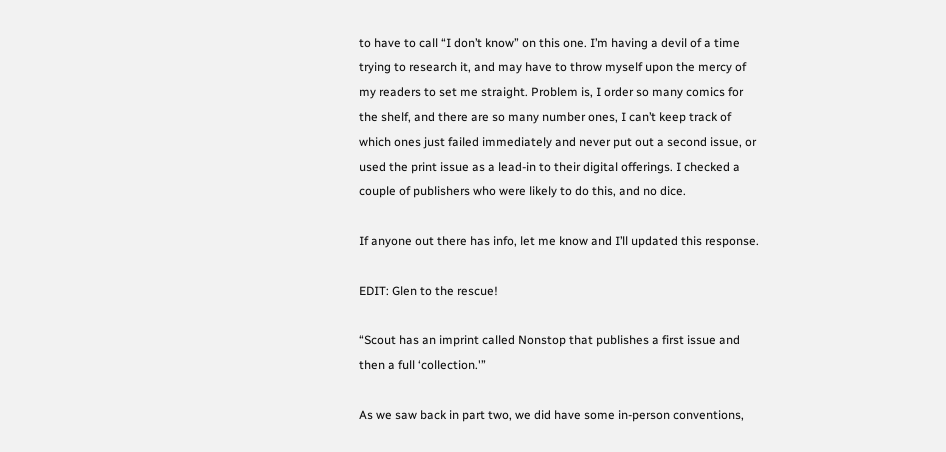to have to call “I don’t know” on this one. I’m having a devil of a time trying to research it, and may have to throw myself upon the mercy of my readers to set me straight. Problem is, I order so many comics for the shelf, and there are so many number ones, I can’t keep track of which ones just failed immediately and never put out a second issue, or used the print issue as a lead-in to their digital offerings. I checked a couple of publishers who were likely to do this, and no dice.

If anyone out there has info, let me know and I’ll updated this response.

EDIT: Glen to the rescue!

“Scout has an imprint called Nonstop that publishes a first issue and then a full ‘collection.'”

As we saw back in part two, we did have some in-person conventions,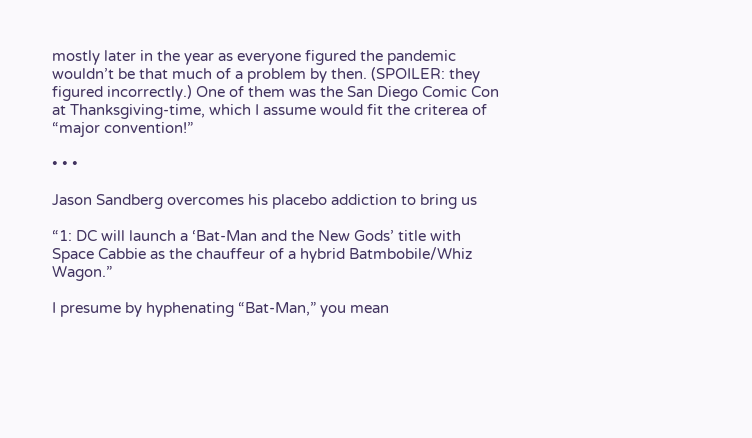mostly later in the year as everyone figured the pandemic wouldn’t be that much of a problem by then. (SPOILER: they figured incorrectly.) One of them was the San Diego Comic Con at Thanksgiving-time, which I assume would fit the criterea of “major convention!”

• • •

Jason Sandberg overcomes his placebo addiction to bring us

“1: DC will launch a ‘Bat-Man and the New Gods’ title with Space Cabbie as the chauffeur of a hybrid Batmbobile/Whiz Wagon.”

I presume by hyphenating “Bat-Man,” you mean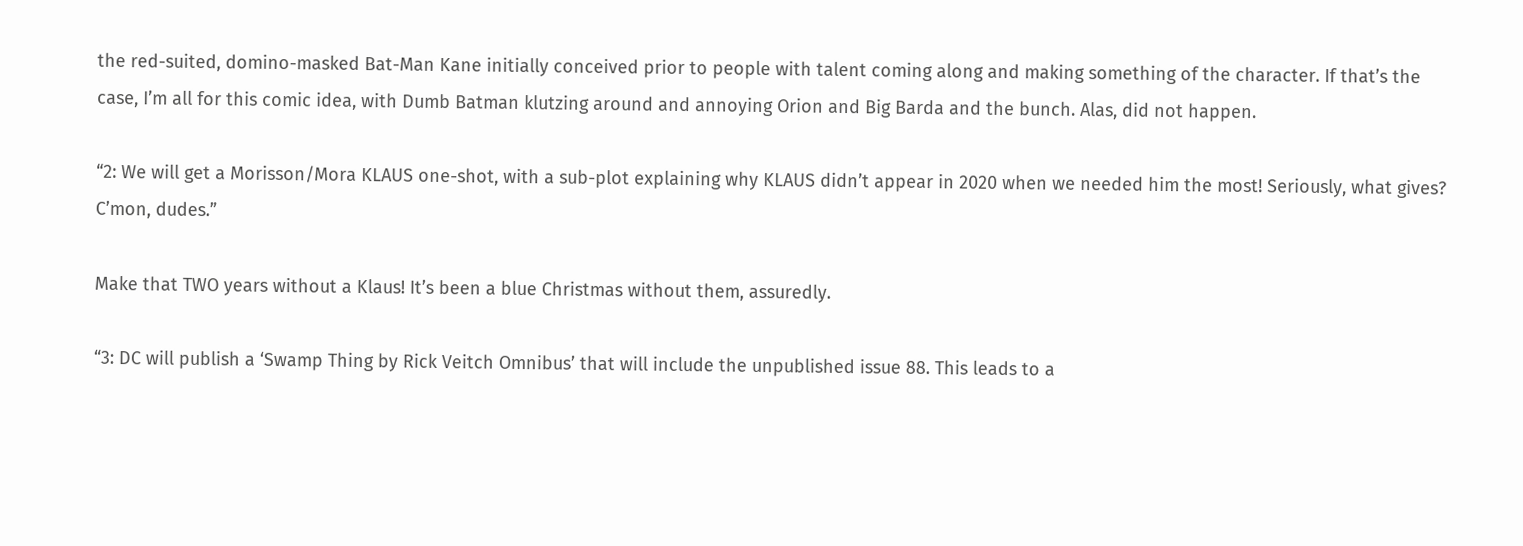the red-suited, domino-masked Bat-Man Kane initially conceived prior to people with talent coming along and making something of the character. If that’s the case, I’m all for this comic idea, with Dumb Batman klutzing around and annoying Orion and Big Barda and the bunch. Alas, did not happen.

“2: We will get a Morisson/Mora KLAUS one-shot, with a sub-plot explaining why KLAUS didn’t appear in 2020 when we needed him the most! Seriously, what gives? C’mon, dudes.”

Make that TWO years without a Klaus! It’s been a blue Christmas without them, assuredly.

“3: DC will publish a ‘Swamp Thing by Rick Veitch Omnibus’ that will include the unpublished issue 88. This leads to a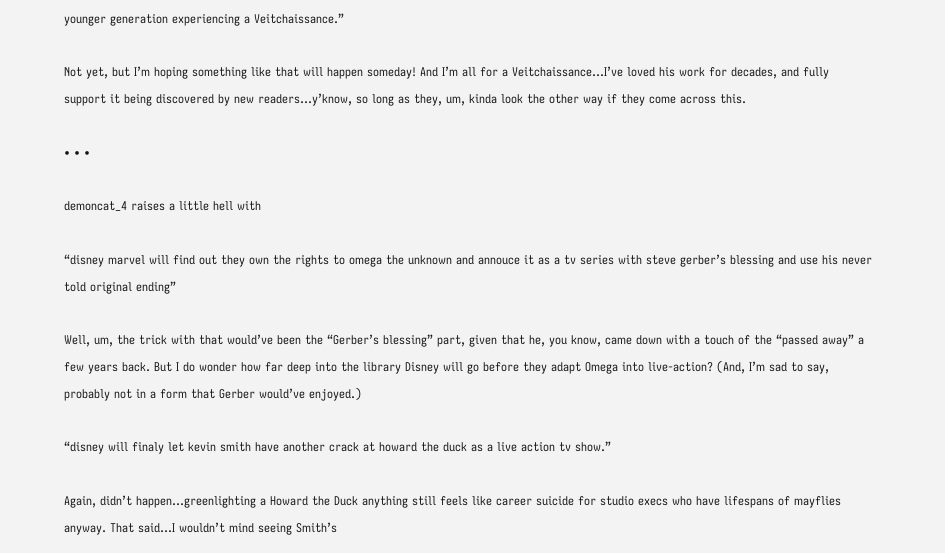younger generation experiencing a Veitchaissance.”

Not yet, but I’m hoping something like that will happen someday! And I’m all for a Veitchaissance…I’ve loved his work for decades, and fully support it being discovered by new readers…y’know, so long as they, um, kinda look the other way if they come across this.

• • •

demoncat_4 raises a little hell with

“disney marvel will find out they own the rights to omega the unknown and annouce it as a tv series with steve gerber’s blessing and use his never told original ending”

Well, um, the trick with that would’ve been the “Gerber’s blessing” part, given that he, you know, came down with a touch of the “passed away” a few years back. But I do wonder how far deep into the library Disney will go before they adapt Omega into live-action? (And, I’m sad to say, probably not in a form that Gerber would’ve enjoyed.)

“disney will finaly let kevin smith have another crack at howard the duck as a live action tv show.”

Again, didn’t happen…greenlighting a Howard the Duck anything still feels like career suicide for studio execs who have lifespans of mayflies anyway. That said…I wouldn’t mind seeing Smith’s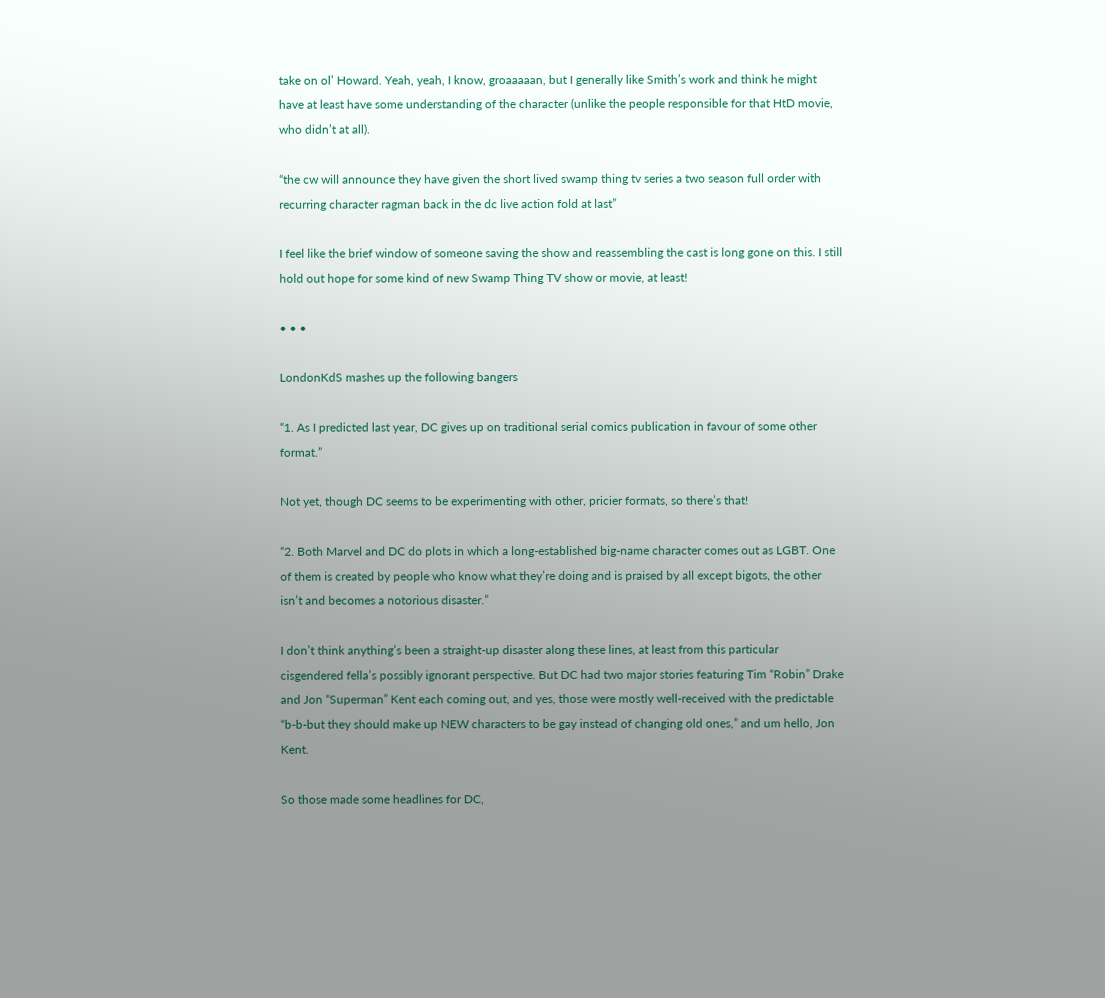take on ol’ Howard. Yeah, yeah, I know, groaaaaan, but I generally like Smith’s work and think he might have at least have some understanding of the character (unlike the people responsible for that HtD movie, who didn’t at all).

“the cw will announce they have given the short lived swamp thing tv series a two season full order with recurring character ragman back in the dc live action fold at last”

I feel like the brief window of someone saving the show and reassembling the cast is long gone on this. I still hold out hope for some kind of new Swamp Thing TV show or movie, at least!

• • •

LondonKdS mashes up the following bangers

“1. As I predicted last year, DC gives up on traditional serial comics publication in favour of some other format.”

Not yet, though DC seems to be experimenting with other, pricier formats, so there’s that!

“2. Both Marvel and DC do plots in which a long-established big-name character comes out as LGBT. One of them is created by people who know what they’re doing and is praised by all except bigots, the other isn’t and becomes a notorious disaster.”

I don’t think anything’s been a straight-up disaster along these lines, at least from this particular cisgendered fella’s possibly ignorant perspective. But DC had two major stories featuring Tim “Robin” Drake and Jon “Superman” Kent each coming out, and yes, those were mostly well-received with the predictable “b-b-but they should make up NEW characters to be gay instead of changing old ones,” and um hello, Jon Kent.

So those made some headlines for DC,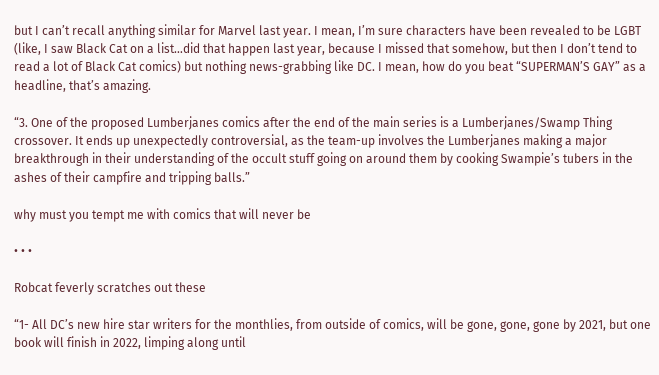but I can’t recall anything similar for Marvel last year. I mean, I’m sure characters have been revealed to be LGBT (like, I saw Black Cat on a list…did that happen last year, because I missed that somehow, but then I don’t tend to read a lot of Black Cat comics) but nothing news-grabbing like DC. I mean, how do you beat “SUPERMAN’S GAY” as a headline, that’s amazing.

“3. One of the proposed Lumberjanes comics after the end of the main series is a Lumberjanes/Swamp Thing crossover. It ends up unexpectedly controversial, as the team-up involves the Lumberjanes making a major breakthrough in their understanding of the occult stuff going on around them by cooking Swampie’s tubers in the ashes of their campfire and tripping balls.”

why must you tempt me with comics that will never be

• • •

Robcat feverly scratches out these

“1- All DC’s new hire star writers for the monthlies, from outside of comics, will be gone, gone, gone by 2021, but one book will finish in 2022, limping along until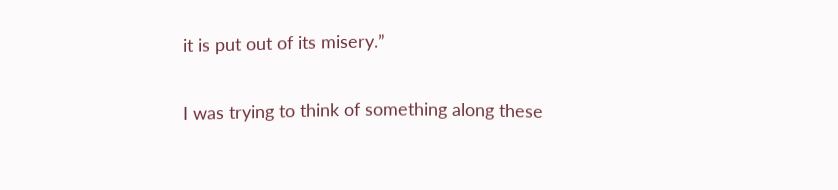it is put out of its misery.”

I was trying to think of something along these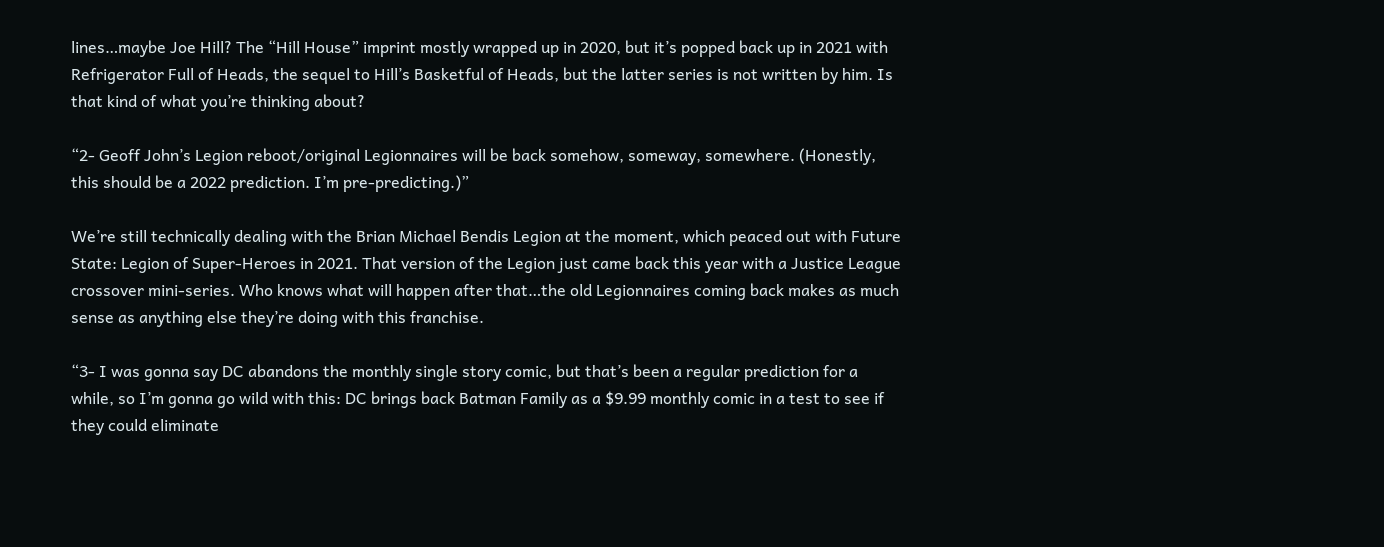lines…maybe Joe Hill? The “Hill House” imprint mostly wrapped up in 2020, but it’s popped back up in 2021 with Refrigerator Full of Heads, the sequel to Hill’s Basketful of Heads, but the latter series is not written by him. Is that kind of what you’re thinking about?

“2- Geoff John’s Legion reboot/original Legionnaires will be back somehow, someway, somewhere. (Honestly, this should be a 2022 prediction. I’m pre-predicting.)”

We’re still technically dealing with the Brian Michael Bendis Legion at the moment, which peaced out with Future State: Legion of Super-Heroes in 2021. That version of the Legion just came back this year with a Justice League crossover mini-series. Who knows what will happen after that…the old Legionnaires coming back makes as much sense as anything else they’re doing with this franchise.

“3- I was gonna say DC abandons the monthly single story comic, but that’s been a regular prediction for a while, so I’m gonna go wild with this: DC brings back Batman Family as a $9.99 monthly comic in a test to see if they could eliminate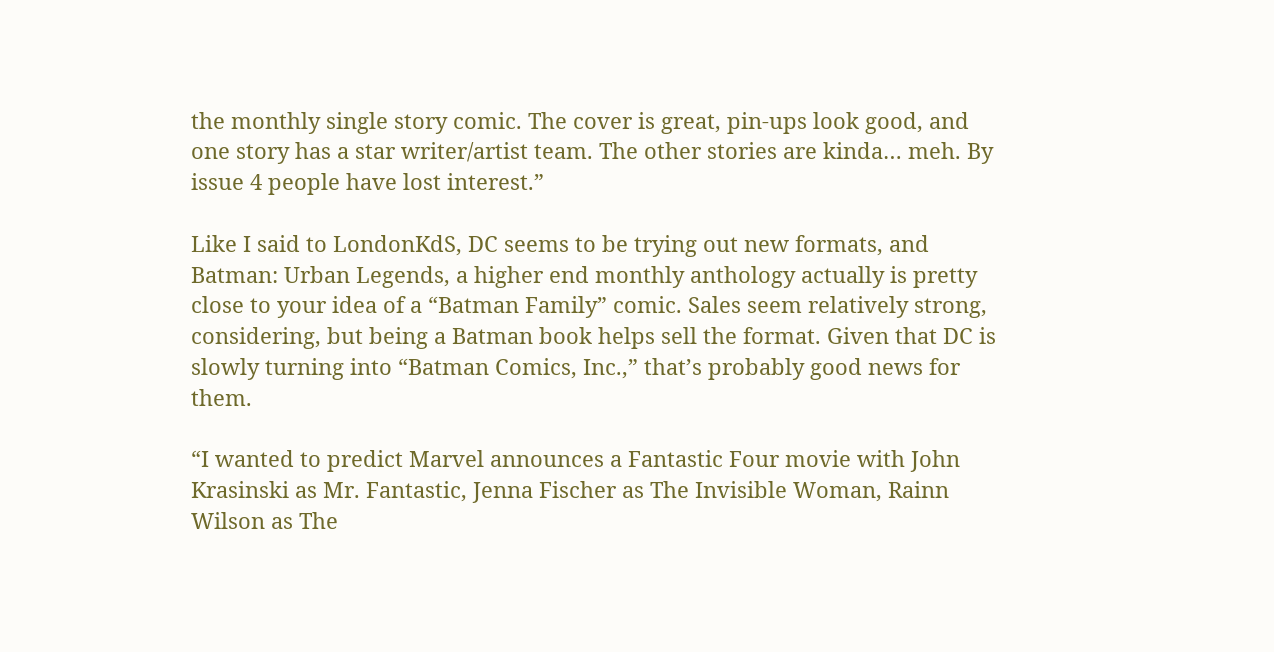the monthly single story comic. The cover is great, pin-ups look good, and one story has a star writer/artist team. The other stories are kinda… meh. By issue 4 people have lost interest.”

Like I said to LondonKdS, DC seems to be trying out new formats, and Batman: Urban Legends, a higher end monthly anthology actually is pretty close to your idea of a “Batman Family” comic. Sales seem relatively strong, considering, but being a Batman book helps sell the format. Given that DC is slowly turning into “Batman Comics, Inc.,” that’s probably good news for them.

“I wanted to predict Marvel announces a Fantastic Four movie with John Krasinski as Mr. Fantastic, Jenna Fischer as The Invisible Woman, Rainn Wilson as The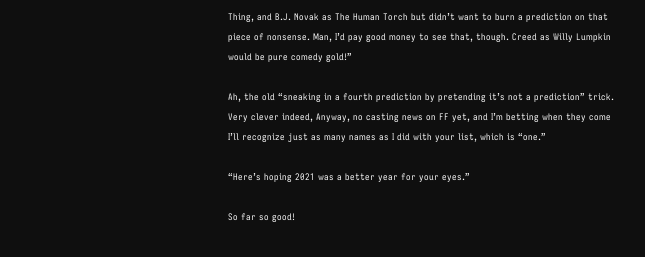Thing, and B.J. Novak as The Human Torch but didn’t want to burn a prediction on that piece of nonsense. Man, I’d pay good money to see that, though. Creed as Willy Lumpkin would be pure comedy gold!”

Ah, the old “sneaking in a fourth prediction by pretending it’s not a prediction” trick. Very clever indeed, Anyway, no casting news on FF yet, and I’m betting when they come I’ll recognize just as many names as I did with your list, which is “one.”

“Here’s hoping 2021 was a better year for your eyes.”

So far so good!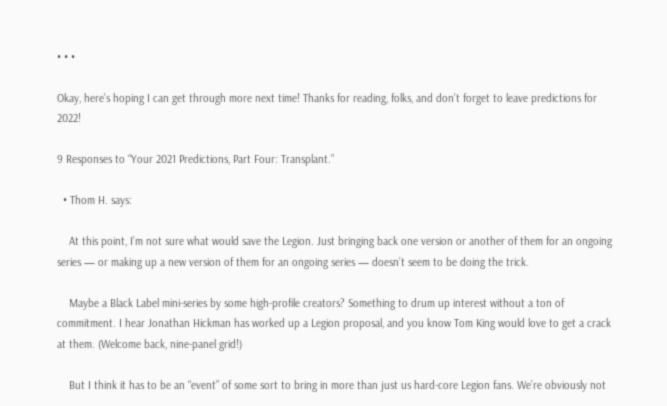• • •

Okay, here’s hoping I can get through more next time! Thanks for reading, folks, and don’t forget to leave predictions for 2022!

9 Responses to “Your 2021 Predictions, Part Four: Transplant.”

  • Thom H. says:

    At this point, I’m not sure what would save the Legion. Just bringing back one version or another of them for an ongoing series — or making up a new version of them for an ongoing series — doesn’t seem to be doing the trick.

    Maybe a Black Label mini-series by some high-profile creators? Something to drum up interest without a ton of commitment. I hear Jonathan Hickman has worked up a Legion proposal, and you know Tom King would love to get a crack at them. (Welcome back, nine-panel grid!)

    But I think it has to be an “event” of some sort to bring in more than just us hard-core Legion fans. We’re obviously not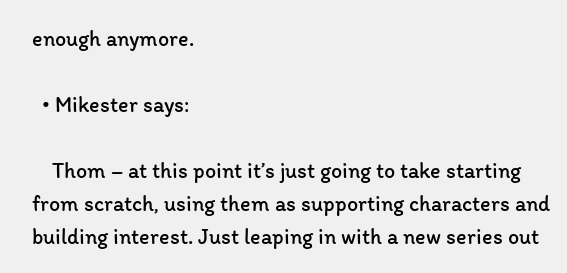enough anymore.

  • Mikester says:

    Thom – at this point it’s just going to take starting from scratch, using them as supporting characters and building interest. Just leaping in with a new series out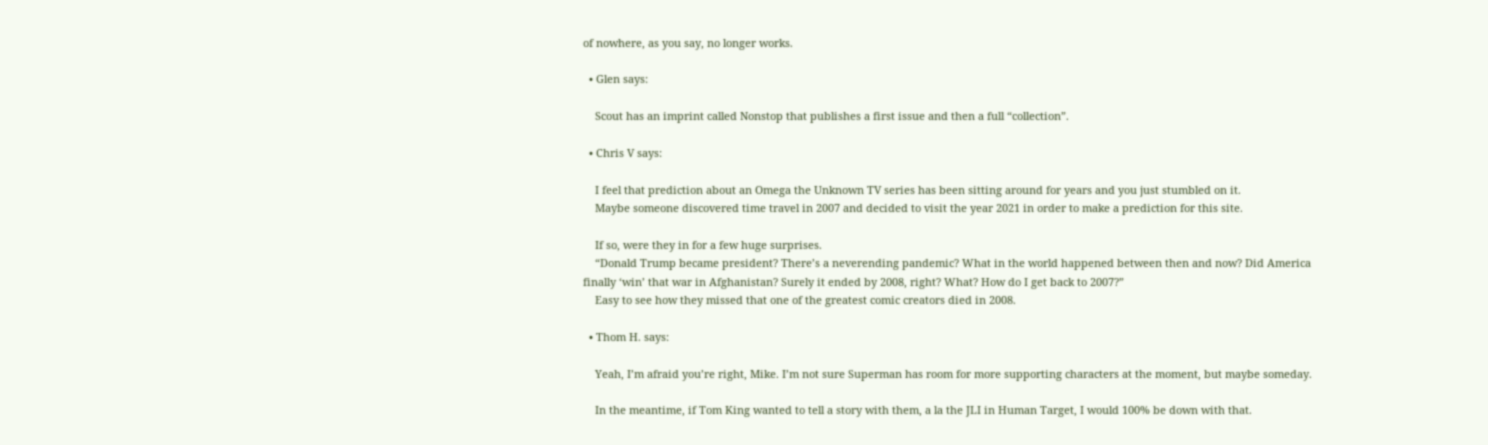of nowhere, as you say, no longer works.

  • Glen says:

    Scout has an imprint called Nonstop that publishes a first issue and then a full “collection”.

  • Chris V says:

    I feel that prediction about an Omega the Unknown TV series has been sitting around for years and you just stumbled on it.
    Maybe someone discovered time travel in 2007 and decided to visit the year 2021 in order to make a prediction for this site.

    If so, were they in for a few huge surprises.
    “Donald Trump became president? There’s a neverending pandemic? What in the world happened between then and now? Did America finally ‘win’ that war in Afghanistan? Surely it ended by 2008, right? What? How do I get back to 2007?”
    Easy to see how they missed that one of the greatest comic creators died in 2008.

  • Thom H. says:

    Yeah, I’m afraid you’re right, Mike. I’m not sure Superman has room for more supporting characters at the moment, but maybe someday.

    In the meantime, if Tom King wanted to tell a story with them, a la the JLI in Human Target, I would 100% be down with that.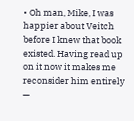• Oh man, Mike, I was happier about Veitch before I knew that book existed. Having read up on it now it makes me reconsider him entirely —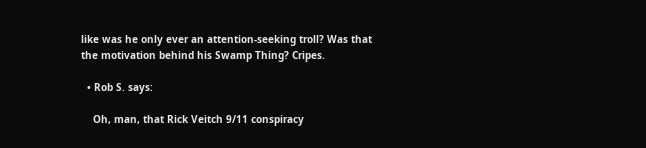like was he only ever an attention-seeking troll? Was that the motivation behind his Swamp Thing? Cripes.

  • Rob S. says:

    Oh, man, that Rick Veitch 9/11 conspiracy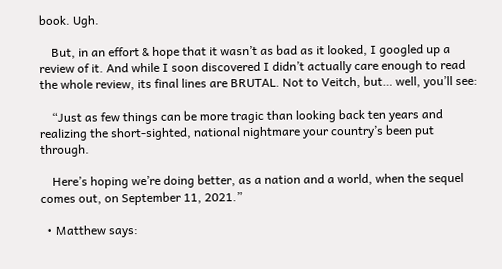book. Ugh.

    But, in an effort & hope that it wasn’t as bad as it looked, I googled up a review of it. And while I soon discovered I didn’t actually care enough to read the whole review, its final lines are BRUTAL. Not to Veitch, but… well, you’ll see:

    “Just as few things can be more tragic than looking back ten years and realizing the short-sighted, national nightmare your country’s been put through.

    Here’s hoping we’re doing better, as a nation and a world, when the sequel comes out, on September 11, 2021.”

  • Matthew says: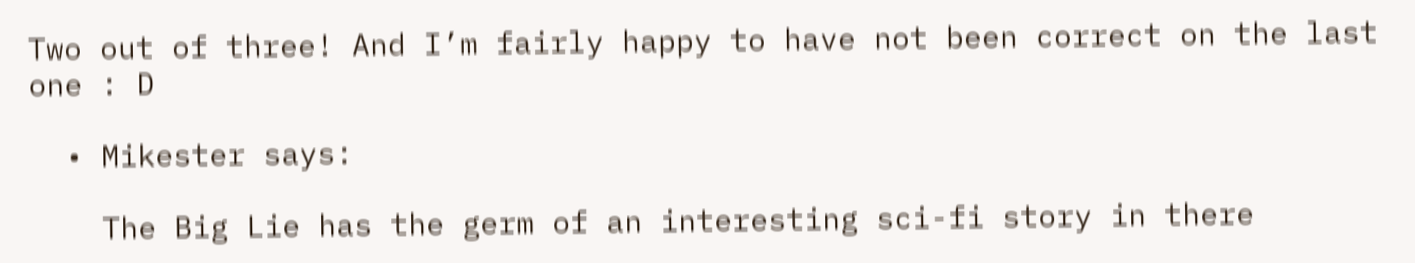Two out of three! And I’m fairly happy to have not been correct on the last one : D

  • Mikester says:

    The Big Lie has the germ of an interesting sci-fi story in there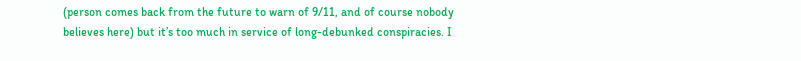(person comes back from the future to warn of 9/11, and of course nobody believes here) but it’s too much in service of long-debunked conspiracies. I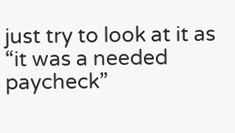just try to look at it as “it was a needed paycheck”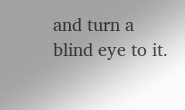and turn a blind eye to it.